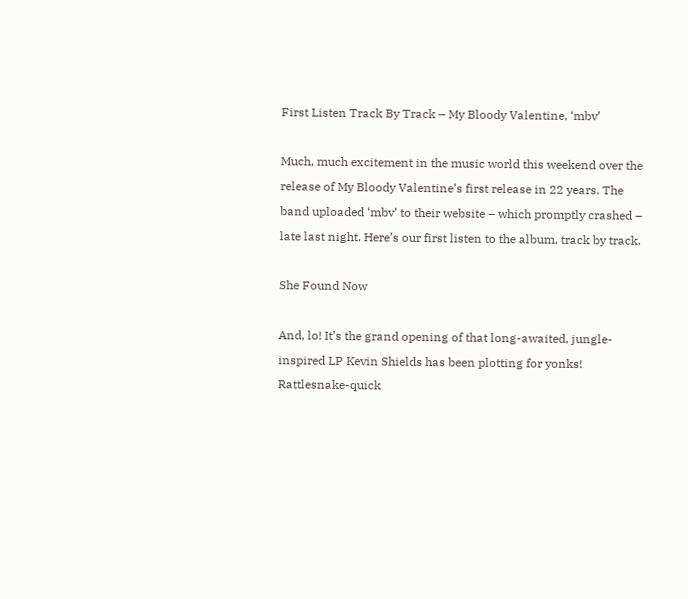First Listen Track By Track – My Bloody Valentine, ‘mbv’

Much, much excitement in the music world this weekend over the release of My Bloody Valentine’s first release in 22 years. The band uploaded ‘mbv’ to their website – which promptly crashed – late last night. Here’s our first listen to the album, track by track.

She Found Now

And, lo! It’s the grand opening of that long-awaited, jungle-inspired LP Kevin Shields has been plotting for yonks! Rattlesnake-quick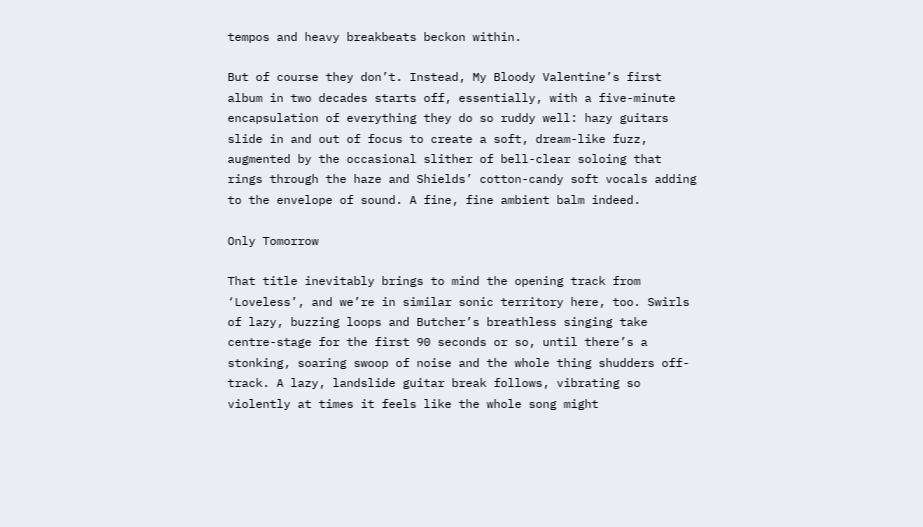tempos and heavy breakbeats beckon within.

But of course they don’t. Instead, My Bloody Valentine’s first album in two decades starts off, essentially, with a five-minute encapsulation of everything they do so ruddy well: hazy guitars slide in and out of focus to create a soft, dream-like fuzz, augmented by the occasional slither of bell-clear soloing that rings through the haze and Shields’ cotton-candy soft vocals adding to the envelope of sound. A fine, fine ambient balm indeed.

Only Tomorrow

That title inevitably brings to mind the opening track from ‘Loveless’, and we’re in similar sonic territory here, too. Swirls of lazy, buzzing loops and Butcher’s breathless singing take centre-stage for the first 90 seconds or so, until there’s a stonking, soaring swoop of noise and the whole thing shudders off-track. A lazy, landslide guitar break follows, vibrating so violently at times it feels like the whole song might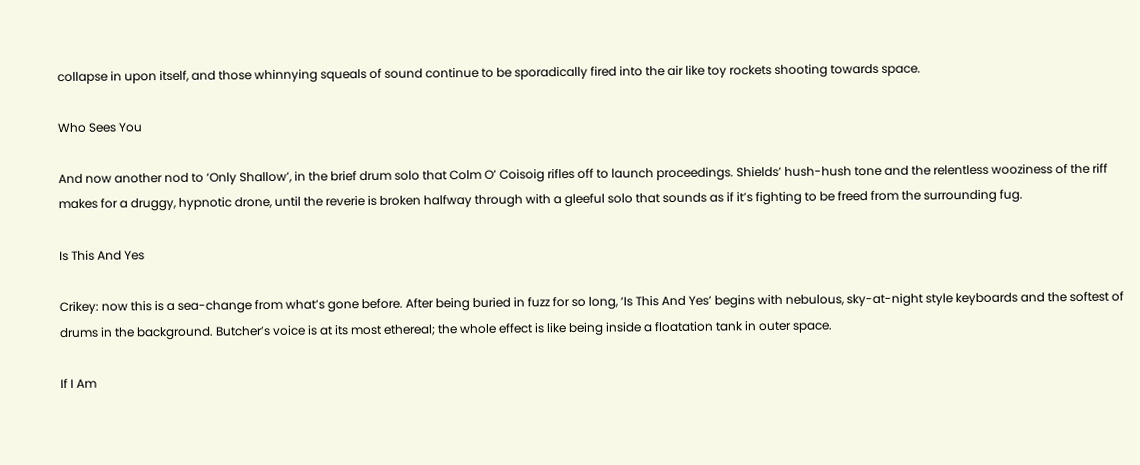collapse in upon itself, and those whinnying squeals of sound continue to be sporadically fired into the air like toy rockets shooting towards space.

Who Sees You

And now another nod to ‘Only Shallow’, in the brief drum solo that Colm O’ Coisoig rifles off to launch proceedings. Shields’ hush-hush tone and the relentless wooziness of the riff makes for a druggy, hypnotic drone, until the reverie is broken halfway through with a gleeful solo that sounds as if it’s fighting to be freed from the surrounding fug.

Is This And Yes

Crikey: now this is a sea-change from what’s gone before. After being buried in fuzz for so long, ‘Is This And Yes’ begins with nebulous, sky-at-night style keyboards and the softest of drums in the background. Butcher’s voice is at its most ethereal; the whole effect is like being inside a floatation tank in outer space.

If I Am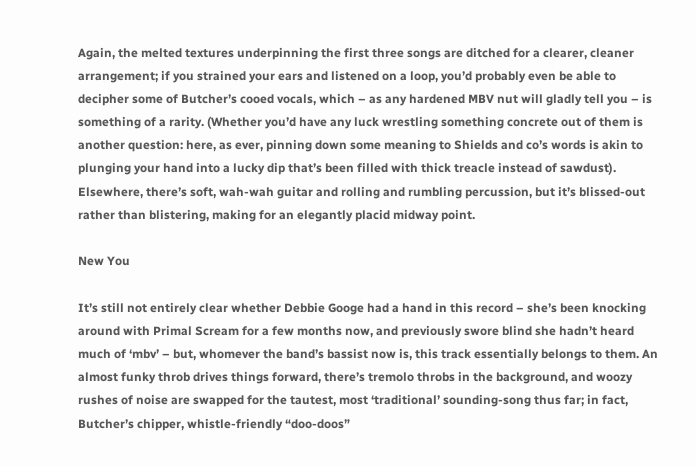Again, the melted textures underpinning the first three songs are ditched for a clearer, cleaner arrangement; if you strained your ears and listened on a loop, you’d probably even be able to decipher some of Butcher’s cooed vocals, which – as any hardened MBV nut will gladly tell you – is something of a rarity. (Whether you’d have any luck wrestling something concrete out of them is another question: here, as ever, pinning down some meaning to Shields and co’s words is akin to plunging your hand into a lucky dip that’s been filled with thick treacle instead of sawdust). Elsewhere, there’s soft, wah-wah guitar and rolling and rumbling percussion, but it’s blissed-out rather than blistering, making for an elegantly placid midway point.

New You

It’s still not entirely clear whether Debbie Googe had a hand in this record – she’s been knocking around with Primal Scream for a few months now, and previously swore blind she hadn’t heard much of ‘mbv’ – but, whomever the band’s bassist now is, this track essentially belongs to them. An almost funky throb drives things forward, there’s tremolo throbs in the background, and woozy rushes of noise are swapped for the tautest, most ‘traditional’ sounding-song thus far; in fact, Butcher’s chipper, whistle-friendly “doo-doos”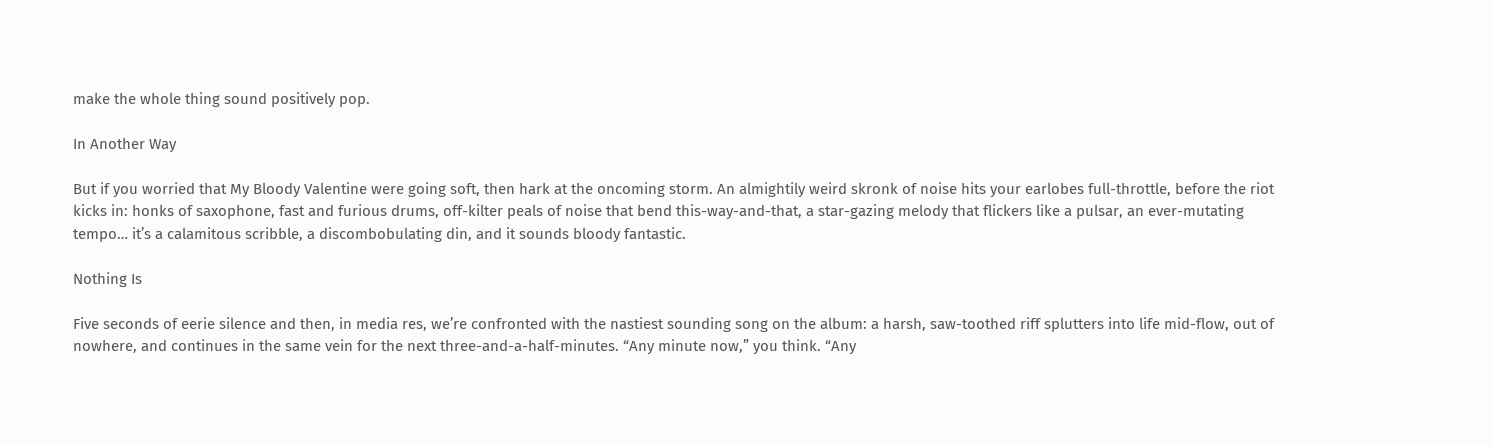make the whole thing sound positively pop.

In Another Way

But if you worried that My Bloody Valentine were going soft, then hark at the oncoming storm. An almightily weird skronk of noise hits your earlobes full-throttle, before the riot kicks in: honks of saxophone, fast and furious drums, off-kilter peals of noise that bend this-way-and-that, a star-gazing melody that flickers like a pulsar, an ever-mutating tempo… it’s a calamitous scribble, a discombobulating din, and it sounds bloody fantastic.

Nothing Is

Five seconds of eerie silence and then, in media res, we’re confronted with the nastiest sounding song on the album: a harsh, saw-toothed riff splutters into life mid-flow, out of nowhere, and continues in the same vein for the next three-and-a-half-minutes. “Any minute now,” you think. “Any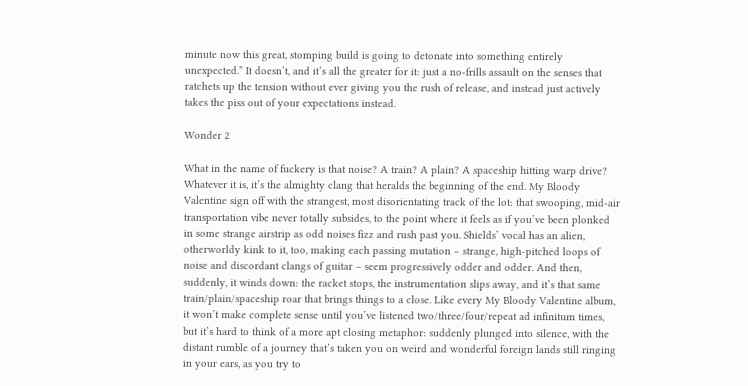minute now this great, stomping build is going to detonate into something entirely unexpected.” It doesn’t, and it’s all the greater for it: just a no-frills assault on the senses that ratchets up the tension without ever giving you the rush of release, and instead just actively takes the piss out of your expectations instead.

Wonder 2

What in the name of fuckery is that noise? A train? A plain? A spaceship hitting warp drive? Whatever it is, it’s the almighty clang that heralds the beginning of the end. My Bloody Valentine sign off with the strangest, most disorientating track of the lot: that swooping, mid-air transportation vibe never totally subsides, to the point where it feels as if you’ve been plonked in some strange airstrip as odd noises fizz and rush past you. Shields’ vocal has an alien, otherworldy kink to it, too, making each passing mutation – strange, high-pitched loops of noise and discordant clangs of guitar – seem progressively odder and odder. And then, suddenly, it winds down: the racket stops, the instrumentation slips away, and it’s that same train/plain/spaceship roar that brings things to a close. Like every My Bloody Valentine album, it won’t make complete sense until you’ve listened two/three/four/repeat ad infinitum times, but it’s hard to think of a more apt closing metaphor: suddenly plunged into silence, with the distant rumble of a journey that’s taken you on weird and wonderful foreign lands still ringing in your ears, as you try to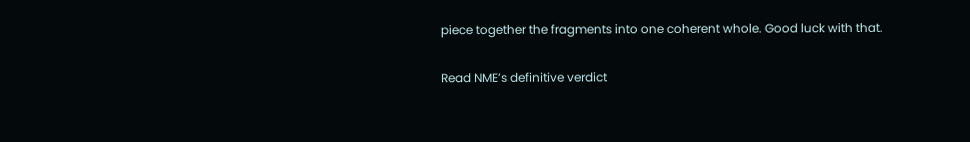piece together the fragments into one coherent whole. Good luck with that.

Read NME’s definitive verdict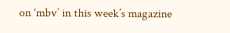on ‘mbv’ in this week’s magazine